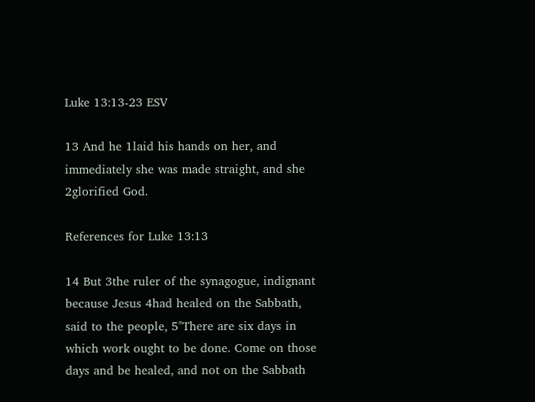Luke 13:13-23 ESV

13 And he 1laid his hands on her, and immediately she was made straight, and she 2glorified God.

References for Luke 13:13

14 But 3the ruler of the synagogue, indignant because Jesus 4had healed on the Sabbath, said to the people, 5"There are six days in which work ought to be done. Come on those days and be healed, and not on the Sabbath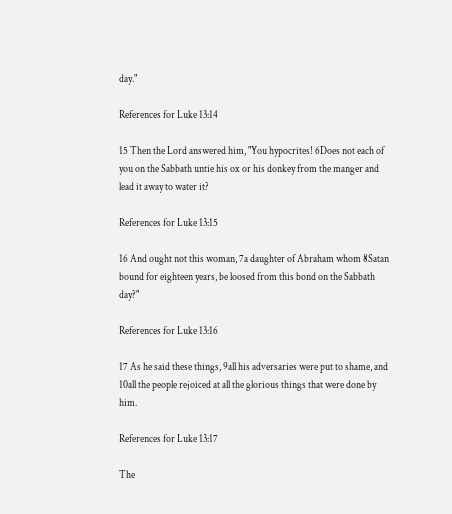day."

References for Luke 13:14

15 Then the Lord answered him, "You hypocrites! 6Does not each of you on the Sabbath untie his ox or his donkey from the manger and lead it away to water it?

References for Luke 13:15

16 And ought not this woman, 7a daughter of Abraham whom 8Satan bound for eighteen years, be loosed from this bond on the Sabbath day?"

References for Luke 13:16

17 As he said these things, 9all his adversaries were put to shame, and 10all the people rejoiced at all the glorious things that were done by him.

References for Luke 13:17

The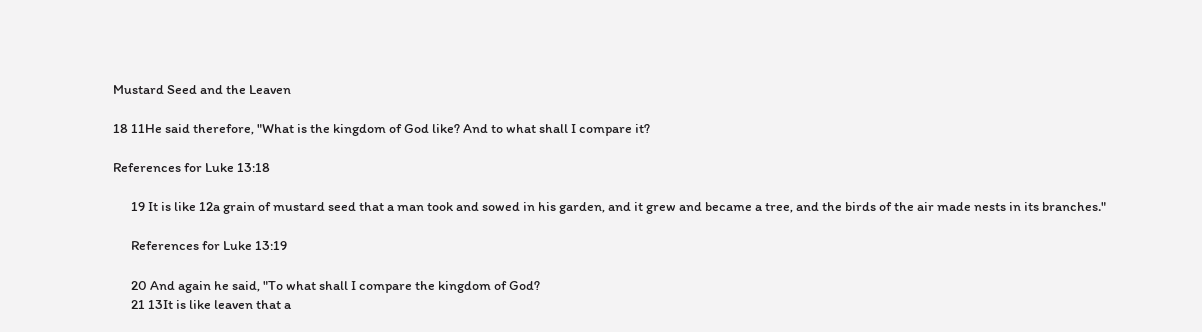Mustard Seed and the Leaven

18 11He said therefore, "What is the kingdom of God like? And to what shall I compare it?

References for Luke 13:18

      19 It is like 12a grain of mustard seed that a man took and sowed in his garden, and it grew and became a tree, and the birds of the air made nests in its branches."

      References for Luke 13:19

      20 And again he said, "To what shall I compare the kingdom of God?
      21 13It is like leaven that a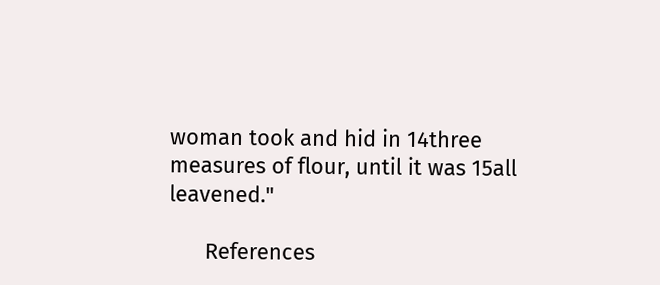woman took and hid in 14three measures of flour, until it was 15all leavened."

      References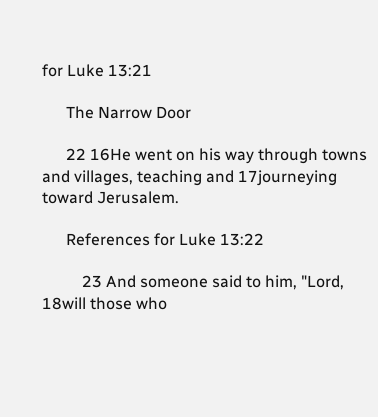for Luke 13:21

      The Narrow Door

      22 16He went on his way through towns and villages, teaching and 17journeying toward Jerusalem.

      References for Luke 13:22

          23 And someone said to him, "Lord, 18will those who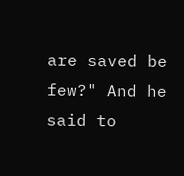are saved be few?" And he said to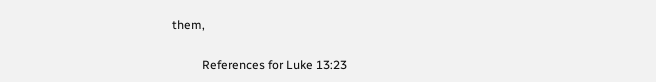them,

          References for Luke 13:23